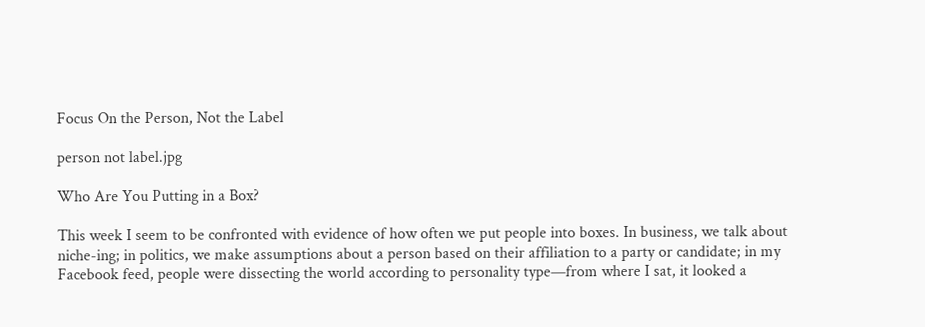Focus On the Person, Not the Label

person not label.jpg

Who Are You Putting in a Box?

This week I seem to be confronted with evidence of how often we put people into boxes. In business, we talk about niche-ing; in politics, we make assumptions about a person based on their affiliation to a party or candidate; in my Facebook feed, people were dissecting the world according to personality type—from where I sat, it looked a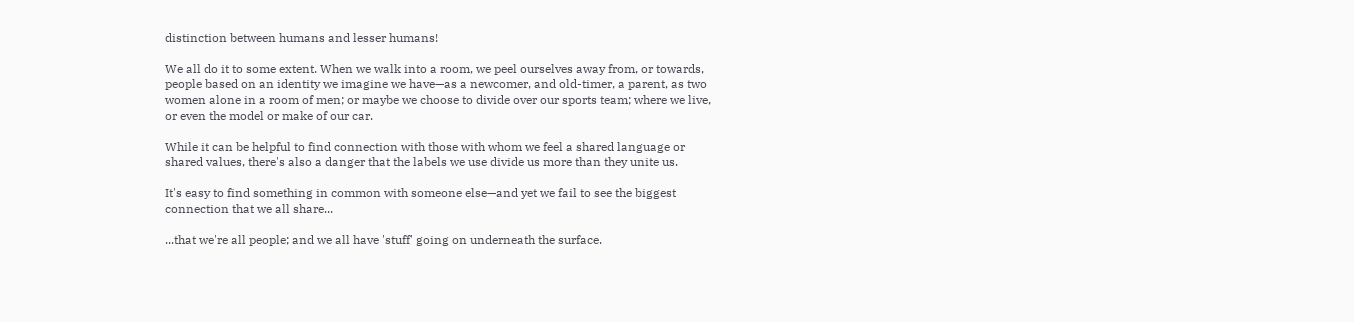distinction between humans and lesser humans!

We all do it to some extent. When we walk into a room, we peel ourselves away from, or towards, people based on an identity we imagine we have—as a newcomer, and old-timer, a parent, as two women alone in a room of men; or maybe we choose to divide over our sports team; where we live, or even the model or make of our car.

While it can be helpful to find connection with those with whom we feel a shared language or shared values, there's also a danger that the labels we use divide us more than they unite us.

It's easy to find something in common with someone else—and yet we fail to see the biggest connection that we all share...

...that we're all people; and we all have 'stuff' going on underneath the surface.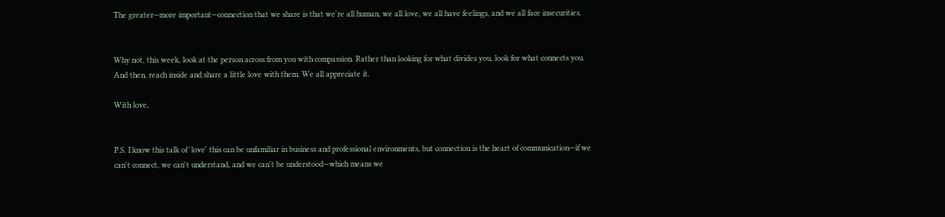The greater—more important—connection that we share is that we're all human, we all love, we all have feelings, and we all face insecurities.


Why not, this week, look at the person across from you with compassion. Rather than looking for what divides you, look for what connects you. And then, reach inside and share a little love with them. We all appreciate it.

With love,


P.S. I know this talk of 'love' this can be unfamiliar in business and professional environments, but connection is the heart of communication—if we can't connect, we can't understand, and we can't be understood—which means we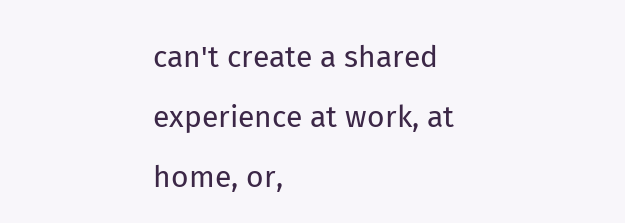can't create a shared experience at work, at home, or,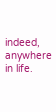indeed, anywhere in life.